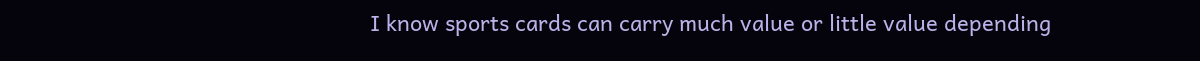I know sports cards can carry much value or little value depending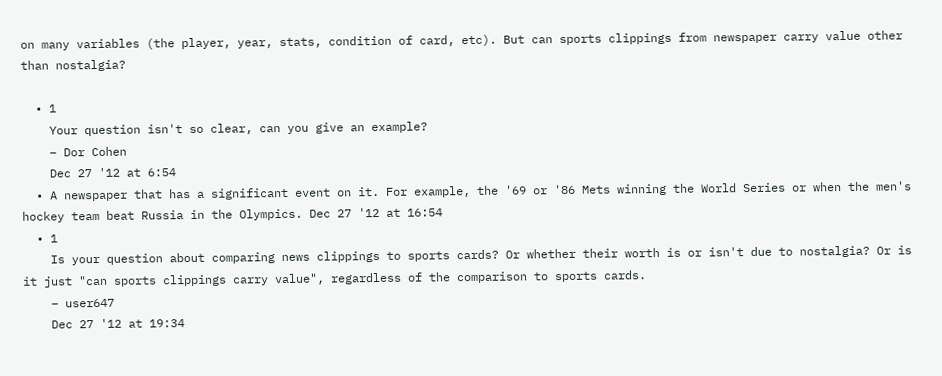on many variables (the player, year, stats, condition of card, etc). But can sports clippings from newspaper carry value other than nostalgia?

  • 1
    Your question isn't so clear, can you give an example?
    – Dor Cohen
    Dec 27 '12 at 6:54
  • A newspaper that has a significant event on it. For example, the '69 or '86 Mets winning the World Series or when the men's hockey team beat Russia in the Olympics. Dec 27 '12 at 16:54
  • 1
    Is your question about comparing news clippings to sports cards? Or whether their worth is or isn't due to nostalgia? Or is it just "can sports clippings carry value", regardless of the comparison to sports cards.
    – user647
    Dec 27 '12 at 19:34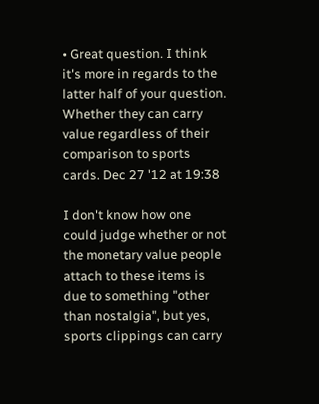• Great question. I think it's more in regards to the latter half of your question. Whether they can carry value regardless of their comparison to sports cards. Dec 27 '12 at 19:38

I don't know how one could judge whether or not the monetary value people attach to these items is due to something "other than nostalgia", but yes, sports clippings can carry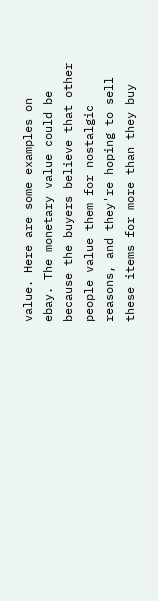value. Here are some examples on ebay. The monetary value could be because the buyers believe that other people value them for nostalgic reasons, and they're hoping to sell these items for more than they buy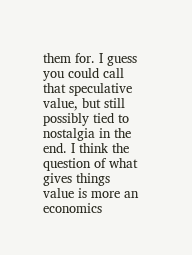them for. I guess you could call that speculative value, but still possibly tied to nostalgia in the end. I think the question of what gives things value is more an economics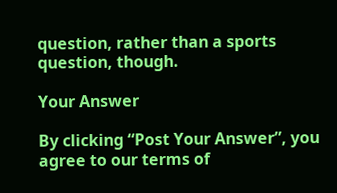question, rather than a sports question, though.

Your Answer

By clicking “Post Your Answer”, you agree to our terms of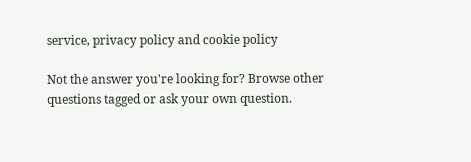service, privacy policy and cookie policy

Not the answer you're looking for? Browse other questions tagged or ask your own question.